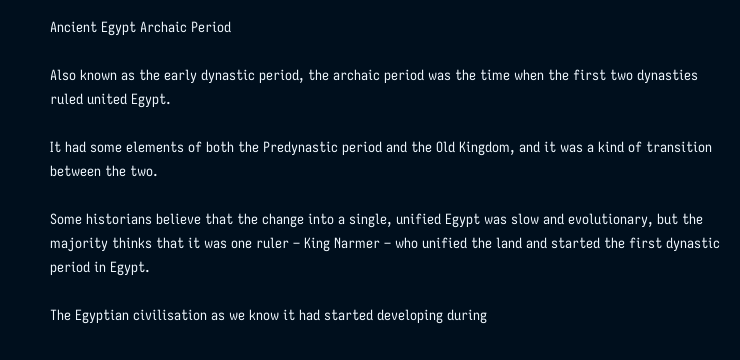Ancient Egypt Archaic Period

Also known as the early dynastic period, the archaic period was the time when the first two dynasties ruled united Egypt.

It had some elements of both the Predynastic period and the Old Kingdom, and it was a kind of transition between the two.

Some historians believe that the change into a single, unified Egypt was slow and evolutionary, but the majority thinks that it was one ruler – King Narmer – who unified the land and started the first dynastic period in Egypt.

The Egyptian civilisation as we know it had started developing during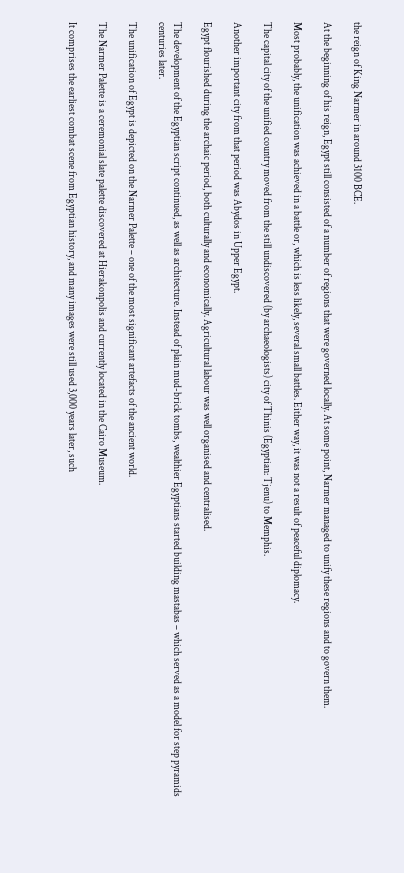the reign of King Narmer in around 3100 BCE.

At the beginning of his reign, Egypt still consisted of a number of regions that were governed locally. At some point, Narmer managed to unify these regions and to govern them.

Most probably, the unification was achieved in a battle or, which is less likely, several small battles. Either way, it was not a result of peaceful diplomacy.

The capital city of the unified country moved from the still undiscovered (by archaeologists) city of Thinis (Egyptian: Tjenu) to Memphis.

Another important city from that period was Abydos in Upper Egypt.

Egypt flourished during the archaic period, both culturally and economically. Agricultural labour was well organised and centralised.

The development of the Egyptian script continued, as well as architecture. Instead of plain mud-brick tombs, wealthier Egyptians started building mastabas – which served as a model for step pyramids centuries later.

The unification of Egypt is depicted on the Narmer Palette – one of the most significant artefacts of the ancient world.

The Narmer Palette is a ceremonial slate palette discovered at Hierakonpolis and currently located in the Cairo Museum.

It comprises the earliest combat scene from Egyptian history, and many images were still used 3,000 years later, such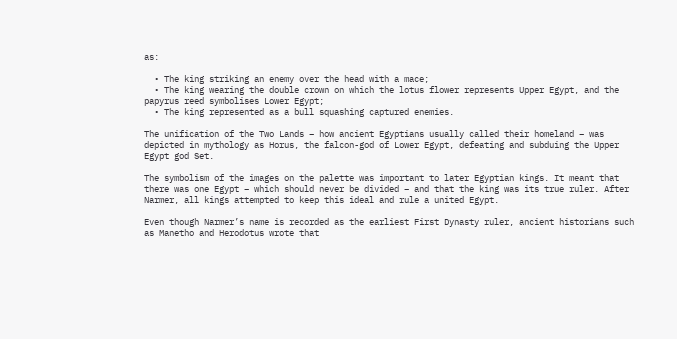as:

  • The king striking an enemy over the head with a mace;
  • The king wearing the double crown on which the lotus flower represents Upper Egypt, and the papyrus reed symbolises Lower Egypt;
  • The king represented as a bull squashing captured enemies.

The unification of the Two Lands – how ancient Egyptians usually called their homeland – was depicted in mythology as Horus, the falcon-god of Lower Egypt, defeating and subduing the Upper Egypt god Set.

The symbolism of the images on the palette was important to later Egyptian kings. It meant that there was one Egypt – which should never be divided – and that the king was its true ruler. After Narmer, all kings attempted to keep this ideal and rule a united Egypt.

Even though Narmer’s name is recorded as the earliest First Dynasty ruler, ancient historians such as Manetho and Herodotus wrote that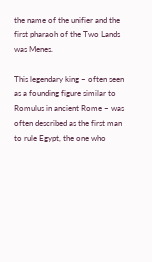the name of the unifier and the first pharaoh of the Two Lands was Menes.

This legendary king – often seen as a founding figure similar to Romulus in ancient Rome – was often described as the first man to rule Egypt, the one who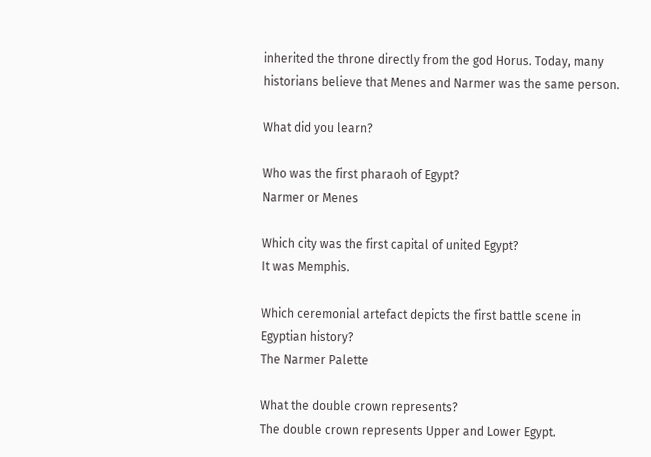inherited the throne directly from the god Horus. Today, many historians believe that Menes and Narmer was the same person.

What did you learn?

Who was the first pharaoh of Egypt?
Narmer or Menes

Which city was the first capital of united Egypt?
It was Memphis.

Which ceremonial artefact depicts the first battle scene in Egyptian history?
The Narmer Palette

What the double crown represents?
The double crown represents Upper and Lower Egypt.